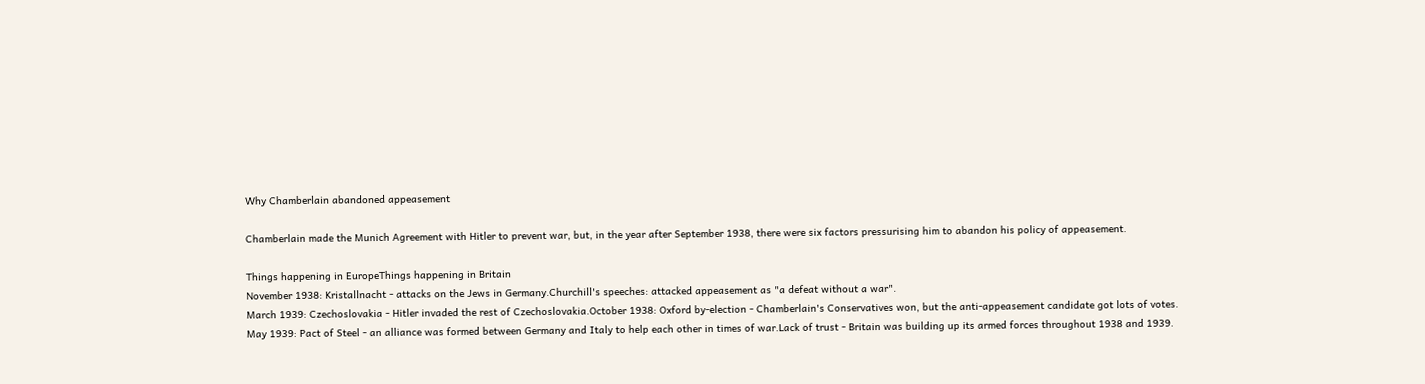Why Chamberlain abandoned appeasement

Chamberlain made the Munich Agreement with Hitler to prevent war, but, in the year after September 1938, there were six factors pressurising him to abandon his policy of appeasement.

Things happening in EuropeThings happening in Britain
November 1938: Kristallnacht - attacks on the Jews in Germany.Churchill's speeches: attacked appeasement as "a defeat without a war".
March 1939: Czechoslovakia - Hitler invaded the rest of Czechoslovakia.October 1938: Oxford by-election - Chamberlain's Conservatives won, but the anti-appeasement candidate got lots of votes.
May 1939: Pact of Steel - an alliance was formed between Germany and Italy to help each other in times of war.Lack of trust - Britain was building up its armed forces throughout 1938 and 1939.